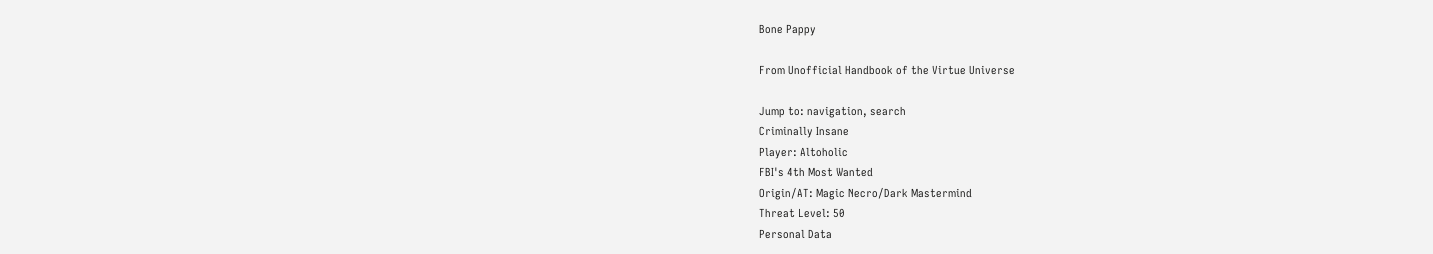Bone Pappy

From Unofficial Handbook of the Virtue Universe

Jump to: navigation, search
Criminally Insane
Player: Altoholic
FBI's 4th Most Wanted
Origin/AT: Magic Necro/Dark Mastermind
Threat Level: 50
Personal Data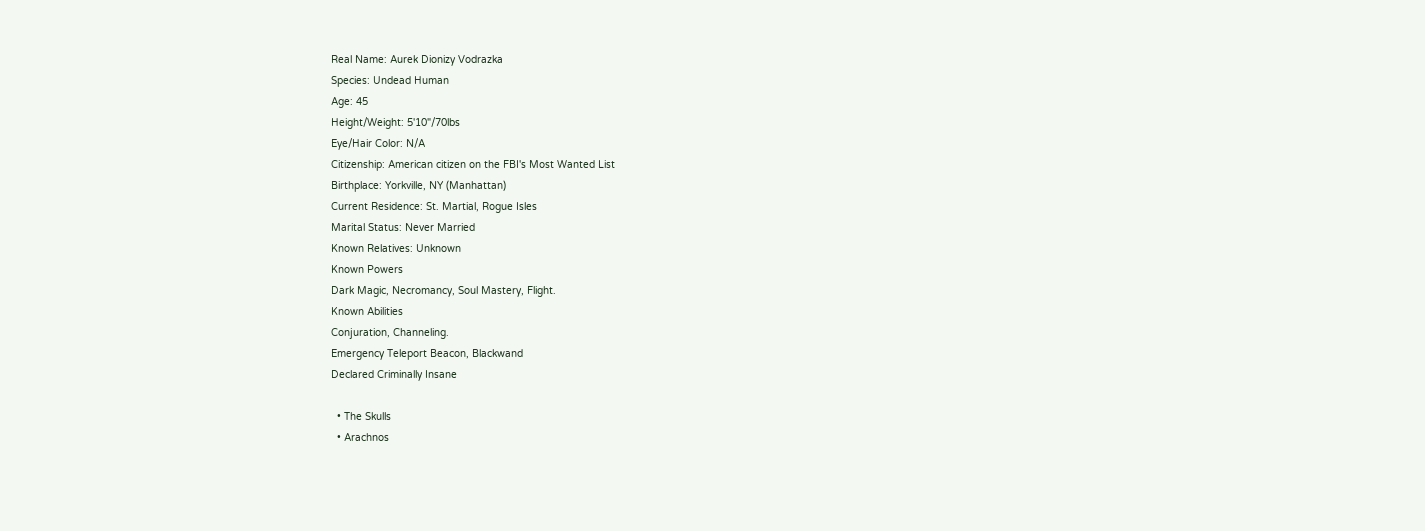Real Name: Aurek Dionizy Vodrazka
Species: Undead Human
Age: 45
Height/Weight: 5'10"/70lbs
Eye/Hair Color: N/A
Citizenship: American citizen on the FBI's Most Wanted List
Birthplace: Yorkville, NY (Manhattan)
Current Residence: St. Martial, Rogue Isles
Marital Status: Never Married
Known Relatives: Unknown
Known Powers
Dark Magic, Necromancy, Soul Mastery, Flight.
Known Abilities
Conjuration, Channeling.
Emergency Teleport Beacon, Blackwand
Declared Criminally Insane

  • The Skulls
  • Arachnos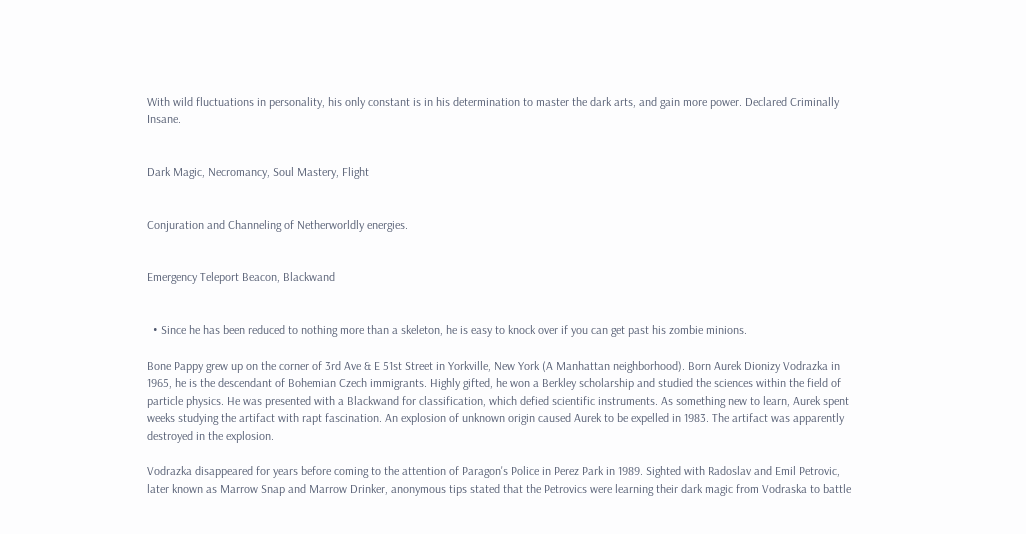With wild fluctuations in personality, his only constant is in his determination to master the dark arts, and gain more power. Declared Criminally Insane.


Dark Magic, Necromancy, Soul Mastery, Flight


Conjuration and Channeling of Netherworldly energies.


Emergency Teleport Beacon, Blackwand


  • Since he has been reduced to nothing more than a skeleton, he is easy to knock over if you can get past his zombie minions.

Bone Pappy grew up on the corner of 3rd Ave & E 51st Street in Yorkville, New York (A Manhattan neighborhood). Born Aurek Dionizy Vodrazka in 1965, he is the descendant of Bohemian Czech immigrants. Highly gifted, he won a Berkley scholarship and studied the sciences within the field of particle physics. He was presented with a Blackwand for classification, which defied scientific instruments. As something new to learn, Aurek spent weeks studying the artifact with rapt fascination. An explosion of unknown origin caused Aurek to be expelled in 1983. The artifact was apparently destroyed in the explosion.

Vodrazka disappeared for years before coming to the attention of Paragon's Police in Perez Park in 1989. Sighted with Radoslav and Emil Petrovic, later known as Marrow Snap and Marrow Drinker, anonymous tips stated that the Petrovics were learning their dark magic from Vodraska to battle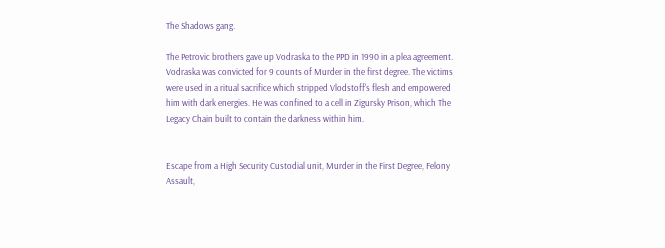The Shadows gang.

The Petrovic brothers gave up Vodraska to the PPD in 1990 in a plea agreement. Vodraska was convicted for 9 counts of Murder in the first degree. The victims were used in a ritual sacrifice which stripped Vlodstoff's flesh and empowered him with dark energies. He was confined to a cell in Zigursky Prison, which The Legacy Chain built to contain the darkness within him.


Escape from a High Security Custodial unit, Murder in the First Degree, Felony Assault,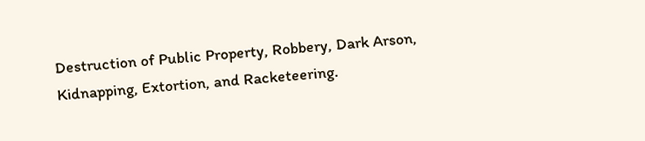Destruction of Public Property, Robbery, Dark Arson, Kidnapping, Extortion, and Racketeering.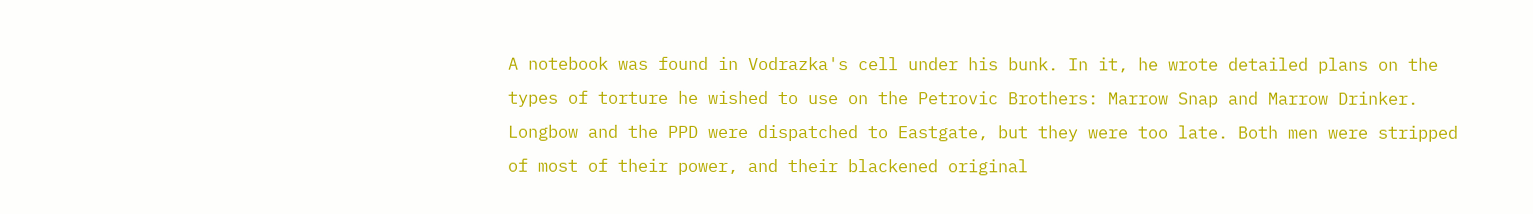A notebook was found in Vodrazka's cell under his bunk. In it, he wrote detailed plans on the types of torture he wished to use on the Petrovic Brothers: Marrow Snap and Marrow Drinker. Longbow and the PPD were dispatched to Eastgate, but they were too late. Both men were stripped of most of their power, and their blackened original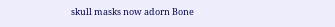skull masks now adorn Bone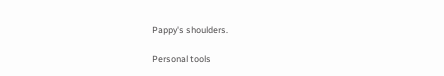Pappy's shoulders.

Personal tools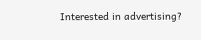Interested in advertising?